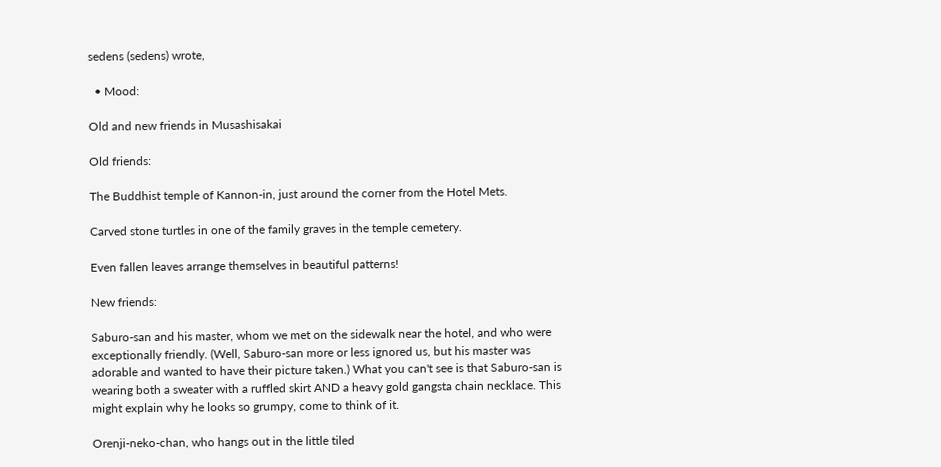sedens (sedens) wrote,

  • Mood:

Old and new friends in Musashisakai

Old friends:

The Buddhist temple of Kannon-in, just around the corner from the Hotel Mets.

Carved stone turtles in one of the family graves in the temple cemetery.

Even fallen leaves arrange themselves in beautiful patterns!

New friends:

Saburo-san and his master, whom we met on the sidewalk near the hotel, and who were exceptionally friendly. (Well, Saburo-san more or less ignored us, but his master was adorable and wanted to have their picture taken.) What you can't see is that Saburo-san is wearing both a sweater with a ruffled skirt AND a heavy gold gangsta chain necklace. This might explain why he looks so grumpy, come to think of it.

Orenji-neko-chan, who hangs out in the little tiled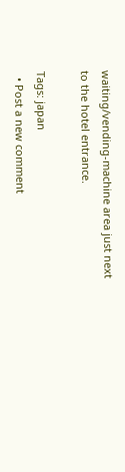waiting/vending-machine area just next to the hotel entrance.

Tags: japan
  • Post a new comment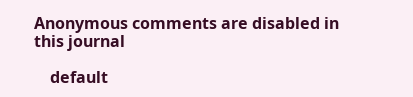Anonymous comments are disabled in this journal

    default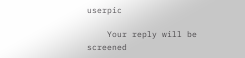userpic

    Your reply will be screened